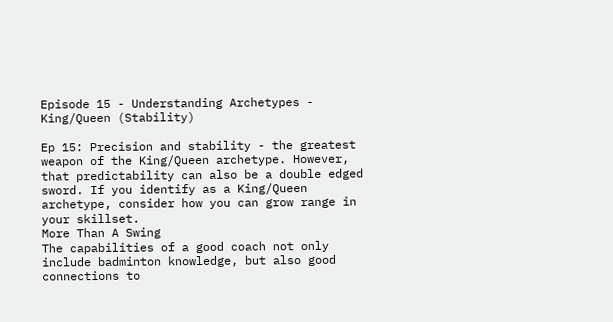Episode 15 - Understanding Archetypes - King/Queen (Stability)

Ep 15: Precision and stability - the greatest weapon of the King/Queen archetype. However, that predictability can also be a double edged sword. If you identify as a King/Queen archetype, consider how you can grow range in your skillset.
More Than A Swing
The capabilities of a good coach not only include badminton knowledge, but also good connections to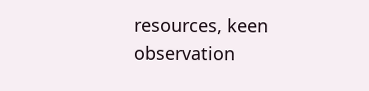resources, keen observation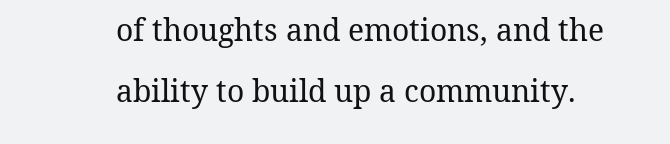of thoughts and emotions, and the ability to build up a community.